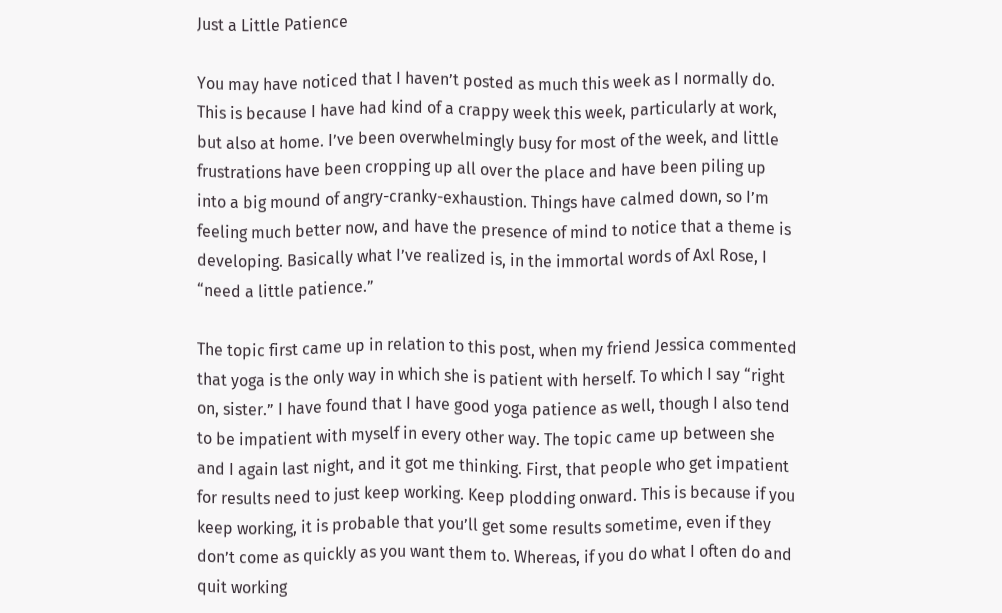Just a Little Patience

You may have noticed that I haven’t posted as much this week as I normally do. This is because I have had kind of a crappy week this week, particularly at work, but also at home. I’ve been overwhelmingly busy for most of the week, and little frustrations have been cropping up all over the place and have been piling up into a big mound of angry-cranky-exhaustion. Things have calmed down, so I’m feeling much better now, and have the presence of mind to notice that a theme is developing. Basically what I’ve realized is, in the immortal words of Axl Rose, I “need a little patience.”

The topic first came up in relation to this post, when my friend Jessica commented that yoga is the only way in which she is patient with herself. To which I say “right on, sister.” I have found that I have good yoga patience as well, though I also tend to be impatient with myself in every other way. The topic came up between she and I again last night, and it got me thinking. First, that people who get impatient for results need to just keep working. Keep plodding onward. This is because if you keep working, it is probable that you’ll get some results sometime, even if they don’t come as quickly as you want them to. Whereas, if you do what I often do and quit working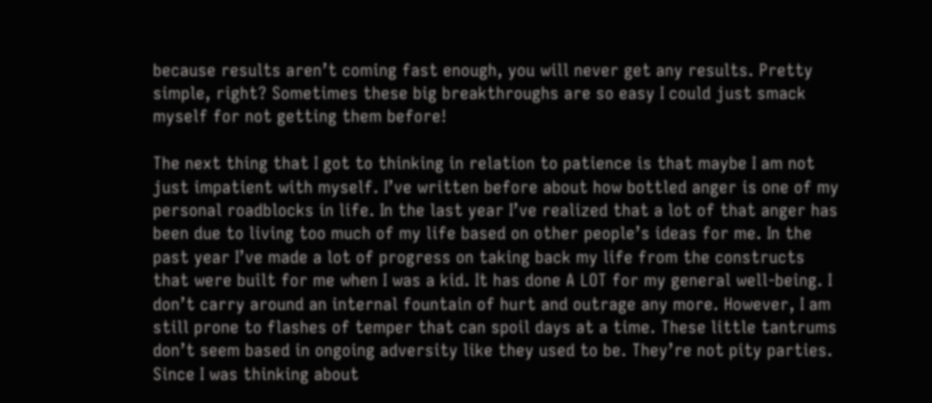because results aren’t coming fast enough, you will never get any results. Pretty simple, right? Sometimes these big breakthroughs are so easy I could just smack myself for not getting them before!

The next thing that I got to thinking in relation to patience is that maybe I am not just impatient with myself. I’ve written before about how bottled anger is one of my personal roadblocks in life. In the last year I’ve realized that a lot of that anger has been due to living too much of my life based on other people’s ideas for me. In the past year I’ve made a lot of progress on taking back my life from the constructs that were built for me when I was a kid. It has done A LOT for my general well-being. I don’t carry around an internal fountain of hurt and outrage any more. However, I am still prone to flashes of temper that can spoil days at a time. These little tantrums don’t seem based in ongoing adversity like they used to be. They’re not pity parties. Since I was thinking about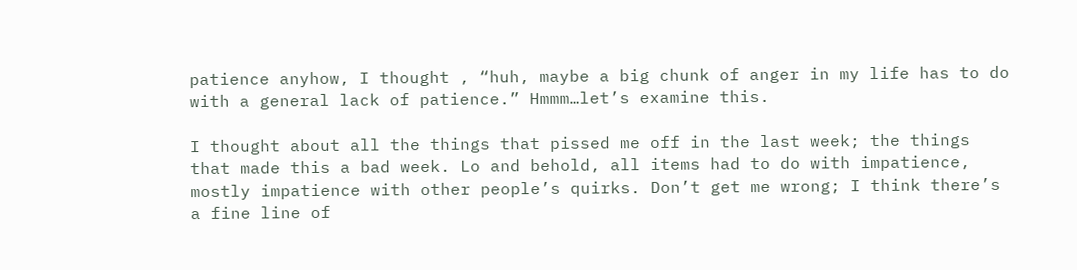patience anyhow, I thought , “huh, maybe a big chunk of anger in my life has to do with a general lack of patience.” Hmmm…let’s examine this.

I thought about all the things that pissed me off in the last week; the things that made this a bad week. Lo and behold, all items had to do with impatience, mostly impatience with other people’s quirks. Don’t get me wrong; I think there’s a fine line of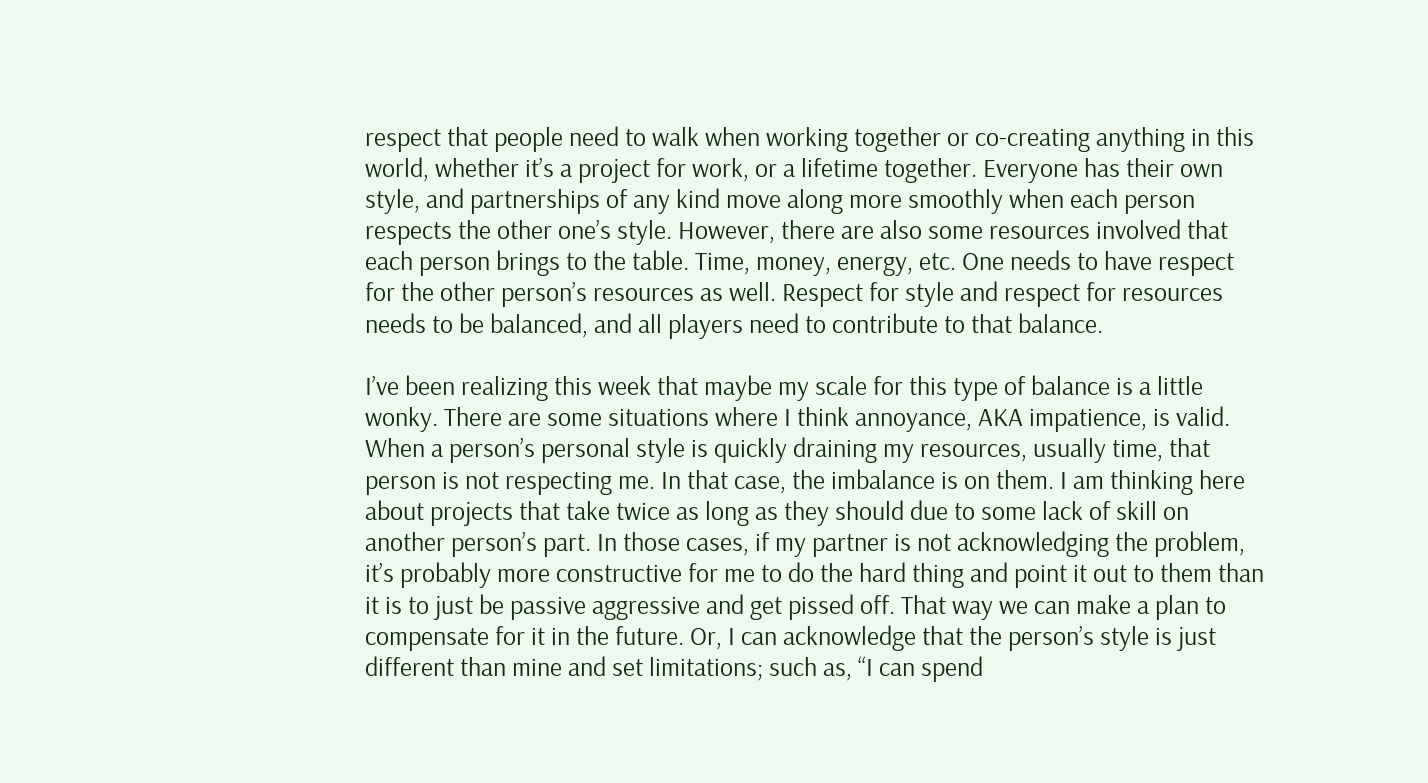respect that people need to walk when working together or co-creating anything in this world, whether it’s a project for work, or a lifetime together. Everyone has their own style, and partnerships of any kind move along more smoothly when each person respects the other one’s style. However, there are also some resources involved that each person brings to the table. Time, money, energy, etc. One needs to have respect for the other person’s resources as well. Respect for style and respect for resources needs to be balanced, and all players need to contribute to that balance.

I’ve been realizing this week that maybe my scale for this type of balance is a little wonky. There are some situations where I think annoyance, AKA impatience, is valid. When a person’s personal style is quickly draining my resources, usually time, that person is not respecting me. In that case, the imbalance is on them. I am thinking here about projects that take twice as long as they should due to some lack of skill on another person’s part. In those cases, if my partner is not acknowledging the problem, it’s probably more constructive for me to do the hard thing and point it out to them than it is to just be passive aggressive and get pissed off. That way we can make a plan to compensate for it in the future. Or, I can acknowledge that the person’s style is just different than mine and set limitations; such as, “I can spend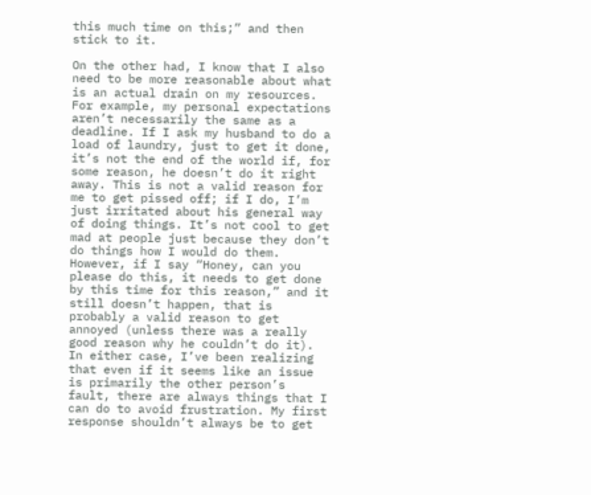this much time on this;” and then stick to it.

On the other had, I know that I also need to be more reasonable about what is an actual drain on my resources. For example, my personal expectations aren’t necessarily the same as a deadline. If I ask my husband to do a load of laundry, just to get it done, it’s not the end of the world if, for some reason, he doesn’t do it right away. This is not a valid reason for me to get pissed off; if I do, I’m just irritated about his general way of doing things. It’s not cool to get mad at people just because they don’t do things how I would do them. However, if I say “Honey, can you please do this, it needs to get done by this time for this reason,” and it still doesn’t happen, that is probably a valid reason to get annoyed (unless there was a really good reason why he couldn’t do it). In either case, I’ve been realizing that even if it seems like an issue is primarily the other person’s fault, there are always things that I can do to avoid frustration. My first response shouldn’t always be to get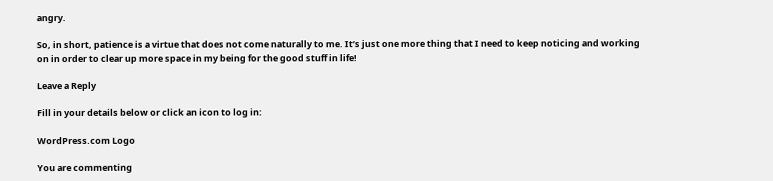angry.

So, in short, patience is a virtue that does not come naturally to me. It’s just one more thing that I need to keep noticing and working on in order to clear up more space in my being for the good stuff in life!

Leave a Reply

Fill in your details below or click an icon to log in:

WordPress.com Logo

You are commenting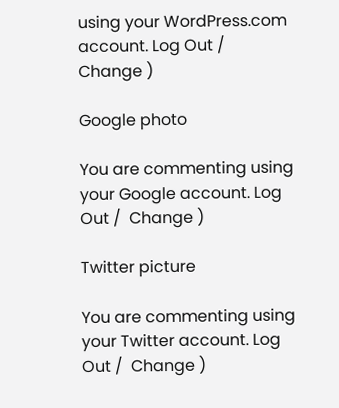using your WordPress.com account. Log Out /  Change )

Google photo

You are commenting using your Google account. Log Out /  Change )

Twitter picture

You are commenting using your Twitter account. Log Out /  Change )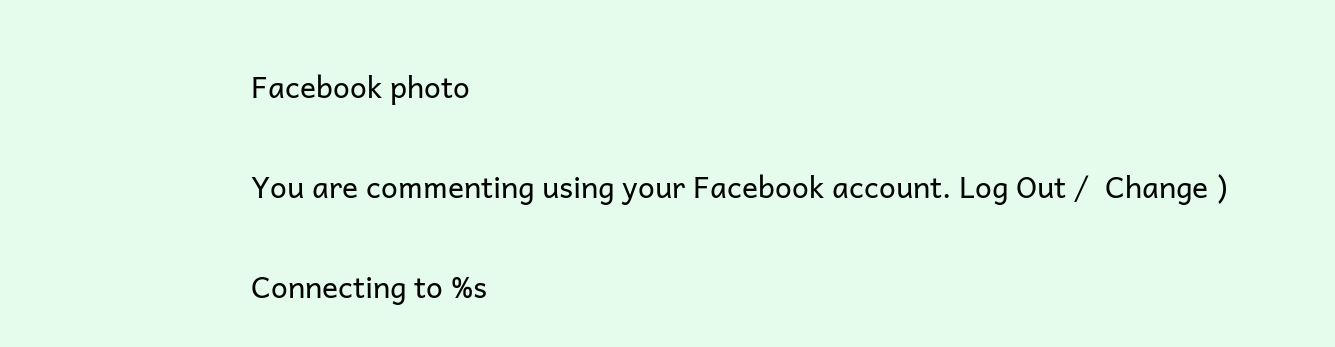Facebook photo

You are commenting using your Facebook account. Log Out /  Change )

Connecting to %s